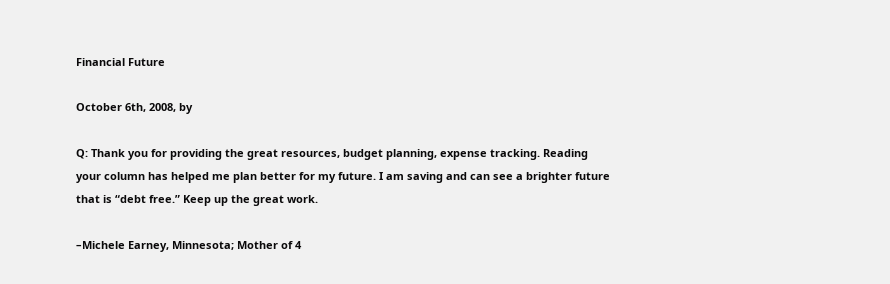Financial Future

October 6th, 2008, by

Q: Thank you for providing the great resources, budget planning, expense tracking. Reading your column has helped me plan better for my future. I am saving and can see a brighter future that is “debt free.” Keep up the great work.

–Michele Earney, Minnesota; Mother of 4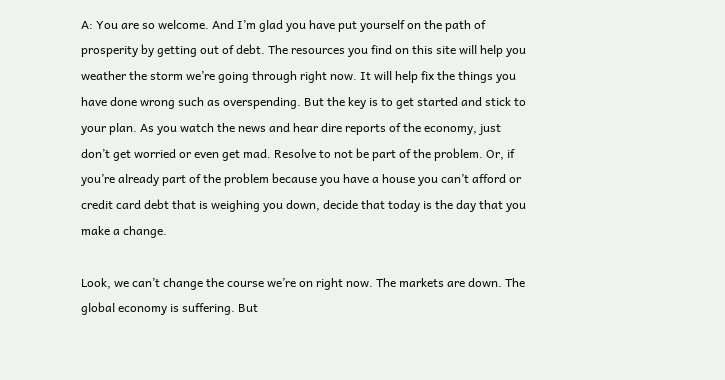A: You are so welcome. And I’m glad you have put yourself on the path of prosperity by getting out of debt. The resources you find on this site will help you weather the storm we’re going through right now. It will help fix the things you have done wrong such as overspending. But the key is to get started and stick to your plan. As you watch the news and hear dire reports of the economy, just don’t get worried or even get mad. Resolve to not be part of the problem. Or, if you’re already part of the problem because you have a house you can’t afford or credit card debt that is weighing you down, decide that today is the day that you make a change.

Look, we can’t change the course we’re on right now. The markets are down. The global economy is suffering. But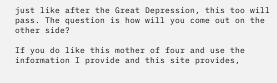just like after the Great Depression, this too will pass. The question is how will you come out on the other side?

If you do like this mother of four and use the information I provide and this site provides,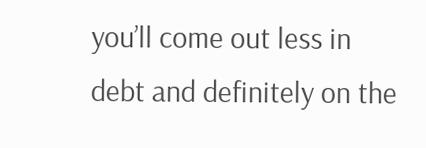you’ll come out less in debt and definitely on the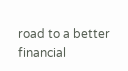road to a better financial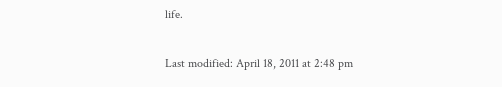life.

Last modified: April 18, 2011 at 2:48 pm